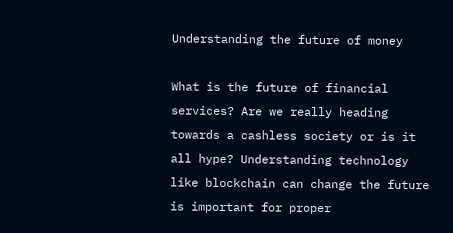Understanding the future of money

What is the future of financial services? Are we really heading towards a cashless society or is it all hype? Understanding technology like blockchain can change the future is important for proper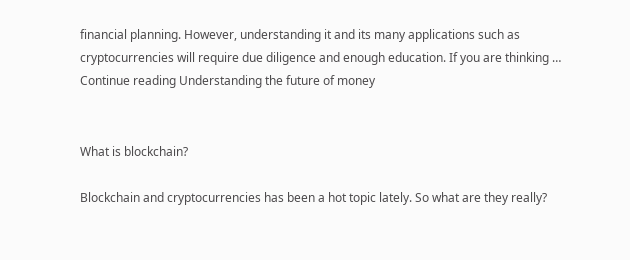financial planning. However, understanding it and its many applications such as cryptocurrencies will require due diligence and enough education. If you are thinking … Continue reading Understanding the future of money


What is blockchain?

Blockchain and cryptocurrencies has been a hot topic lately. So what are they really?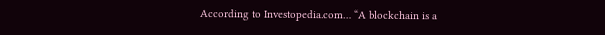According to Investopedia.com… “A blockchain is a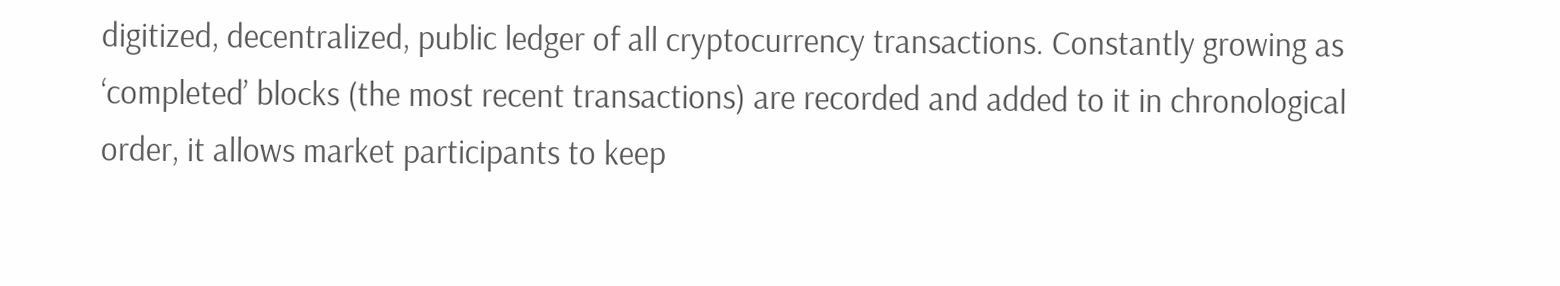digitized, decentralized, public ledger of all cryptocurrency transactions. Constantly growing as ‘completed’ blocks (the most recent transactions) are recorded and added to it in chronological order, it allows market participants to keep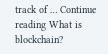track of … Continue reading What is blockchain?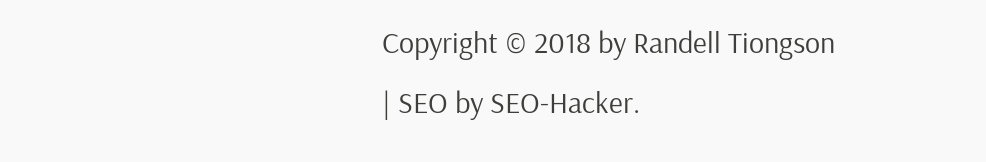Copyright © 2018 by Randell Tiongson | SEO by SEO-Hacker.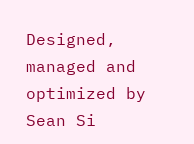Designed, managed and optimized by Sean Si